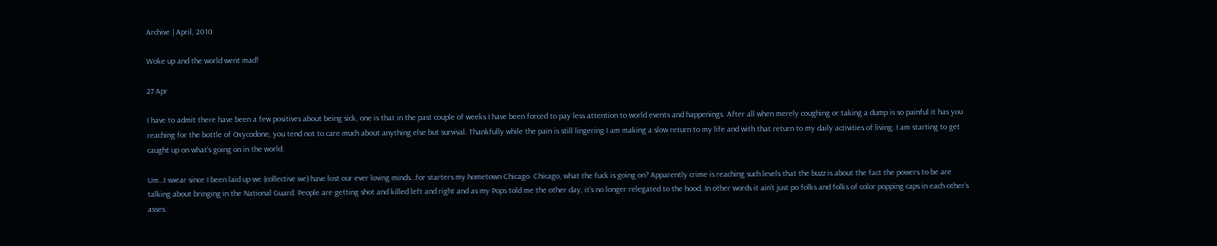Archive | April, 2010

Woke up and the world went mad!

27 Apr

I have to admit there have been a few positives about being sick, one is that in the past couple of weeks I have been forced to pay less attention to world events and happenings. After all when merely coughing or taking a dump is so painful it has you reaching for the bottle of Oxycodone, you tend not to care much about anything else but survival. Thankfully while the pain is still lingering I am making a slow return to my life and with that return to my daily activities of living, I am starting to get caught up on what’s going on in the world.

Um…I swear since I been laid up we (collective we) have lost our ever loving minds…for starters my hometown Chicago. Chicago, what the fuck is going on? Apparently crime is reaching such levels that the buzz is about the fact the powers to be are talking about bringing in the National Guard. People are getting shot and killed left and right and as my Pops told me the other day, it’s no longer relegated to the hood. In other words it ain’t just po folks and folks of color popping caps in each other’s asses.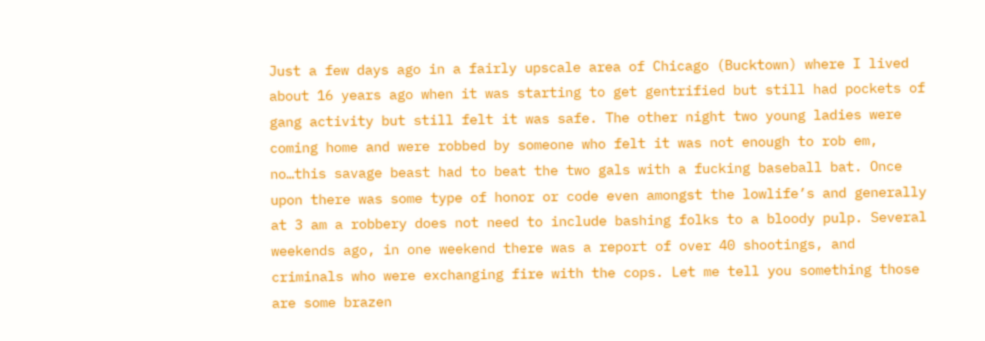Just a few days ago in a fairly upscale area of Chicago (Bucktown) where I lived about 16 years ago when it was starting to get gentrified but still had pockets of gang activity but still felt it was safe. The other night two young ladies were coming home and were robbed by someone who felt it was not enough to rob em, no…this savage beast had to beat the two gals with a fucking baseball bat. Once upon there was some type of honor or code even amongst the lowlife’s and generally at 3 am a robbery does not need to include bashing folks to a bloody pulp. Several weekends ago, in one weekend there was a report of over 40 shootings, and criminals who were exchanging fire with the cops. Let me tell you something those are some brazen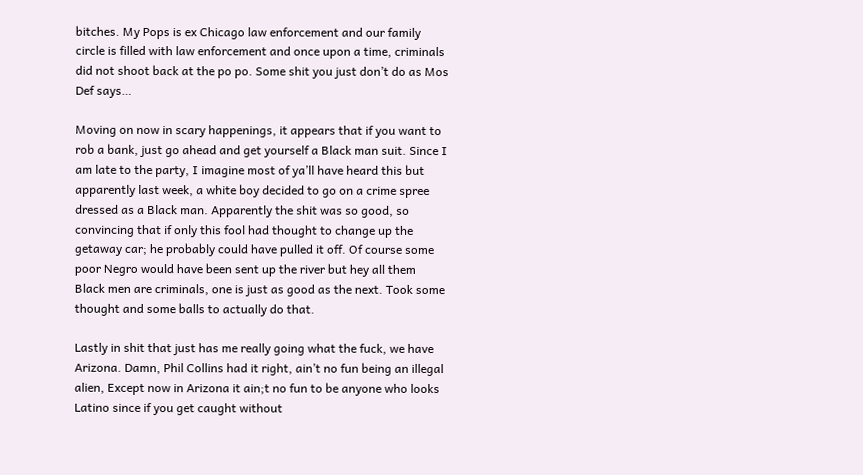bitches. My Pops is ex Chicago law enforcement and our family circle is filled with law enforcement and once upon a time, criminals did not shoot back at the po po. Some shit you just don’t do as Mos Def says…

Moving on now in scary happenings, it appears that if you want to rob a bank, just go ahead and get yourself a Black man suit. Since I am late to the party, I imagine most of ya’ll have heard this but apparently last week, a white boy decided to go on a crime spree dressed as a Black man. Apparently the shit was so good, so convincing that if only this fool had thought to change up the getaway car; he probably could have pulled it off. Of course some poor Negro would have been sent up the river but hey all them Black men are criminals, one is just as good as the next. Took some thought and some balls to actually do that.

Lastly in shit that just has me really going what the fuck, we have Arizona. Damn, Phil Collins had it right, ain’t no fun being an illegal alien, Except now in Arizona it ain;t no fun to be anyone who looks Latino since if you get caught without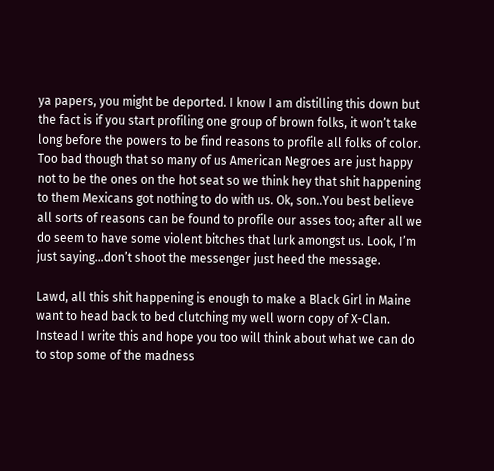ya papers, you might be deported. I know I am distilling this down but the fact is if you start profiling one group of brown folks, it won’t take long before the powers to be find reasons to profile all folks of color. Too bad though that so many of us American Negroes are just happy not to be the ones on the hot seat so we think hey that shit happening to them Mexicans got nothing to do with us. Ok, son..You best believe all sorts of reasons can be found to profile our asses too; after all we do seem to have some violent bitches that lurk amongst us. Look, I’m just saying…don’t shoot the messenger just heed the message.

Lawd, all this shit happening is enough to make a Black Girl in Maine want to head back to bed clutching my well worn copy of X-Clan. Instead I write this and hope you too will think about what we can do to stop some of the madness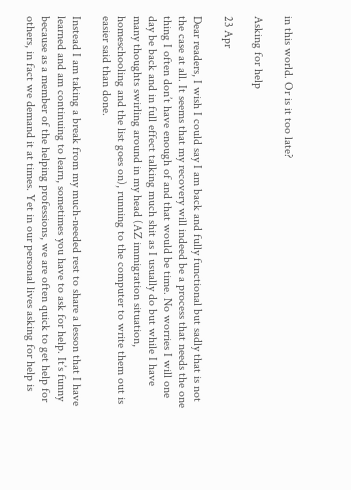in this world. Or is it too late?

Asking for help

23 Apr

Dear readers, I wish I could say I am back and fully functional but sadly that is not the case at all. It seems that my recovery will indeed be a process that needs the one thing I often don’t have enough of and that would be time. No worries I will one day be back and in full effect talking much shit as I usually do but while I have many thoughts swirling around in my head (AZ immigration situation, homeschooling and the list goes on), running to the computer to write them out is easier said than done.

Instead I am taking a break from my much-needed rest to share a lesson that I have learned and am continuing to learn, sometimes you have to ask for help. It’s funny because as a member of the helping professions, we are often quick to get help for others, in fact we demand it at times. Yet in our personal lives asking for help is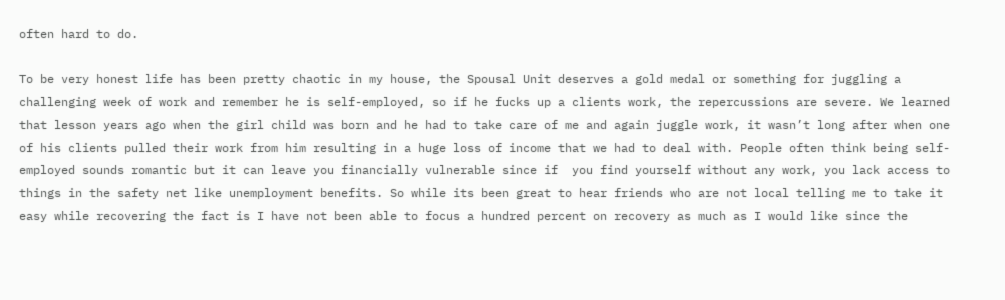often hard to do.

To be very honest life has been pretty chaotic in my house, the Spousal Unit deserves a gold medal or something for juggling a challenging week of work and remember he is self-employed, so if he fucks up a clients work, the repercussions are severe. We learned that lesson years ago when the girl child was born and he had to take care of me and again juggle work, it wasn’t long after when one of his clients pulled their work from him resulting in a huge loss of income that we had to deal with. People often think being self-employed sounds romantic but it can leave you financially vulnerable since if  you find yourself without any work, you lack access to things in the safety net like unemployment benefits. So while its been great to hear friends who are not local telling me to take it easy while recovering the fact is I have not been able to focus a hundred percent on recovery as much as I would like since the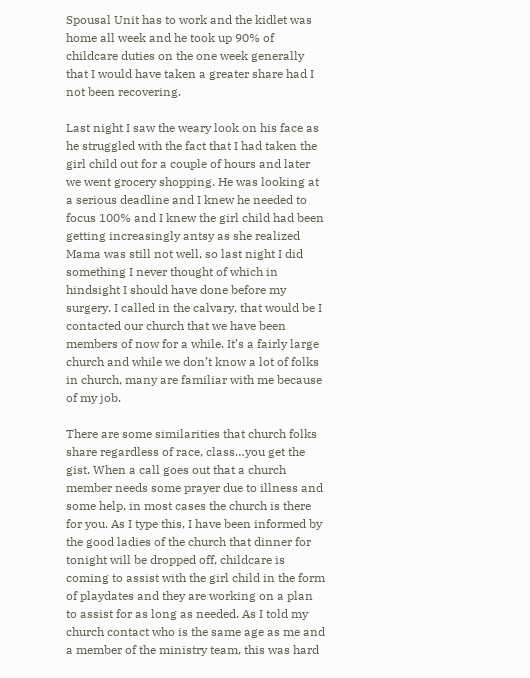Spousal Unit has to work and the kidlet was home all week and he took up 90% of childcare duties on the one week generally that I would have taken a greater share had I not been recovering.

Last night I saw the weary look on his face as he struggled with the fact that I had taken the girl child out for a couple of hours and later we went grocery shopping. He was looking at a serious deadline and I knew he needed to focus 100% and I knew the girl child had been getting increasingly antsy as she realized Mama was still not well, so last night I did something I never thought of which in hindsight I should have done before my surgery. I called in the calvary, that would be I contacted our church that we have been members of now for a while. It’s a fairly large church and while we don’t know a lot of folks in church, many are familiar with me because of my job.

There are some similarities that church folks share regardless of race, class…you get the gist. When a call goes out that a church member needs some prayer due to illness and some help, in most cases the church is there for you. As I type this, I have been informed by the good ladies of the church that dinner for tonight will be dropped off, childcare is coming to assist with the girl child in the form of playdates and they are working on a plan to assist for as long as needed. As I told my church contact who is the same age as me and a member of the ministry team, this was hard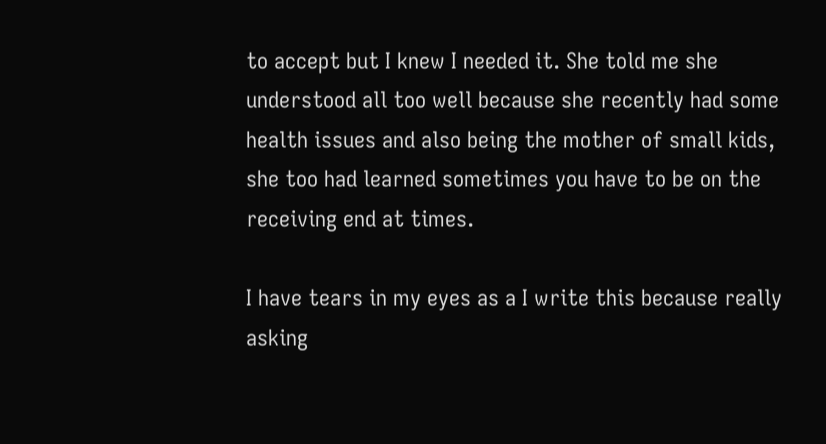to accept but I knew I needed it. She told me she understood all too well because she recently had some health issues and also being the mother of small kids, she too had learned sometimes you have to be on the receiving end at times.

I have tears in my eyes as a I write this because really asking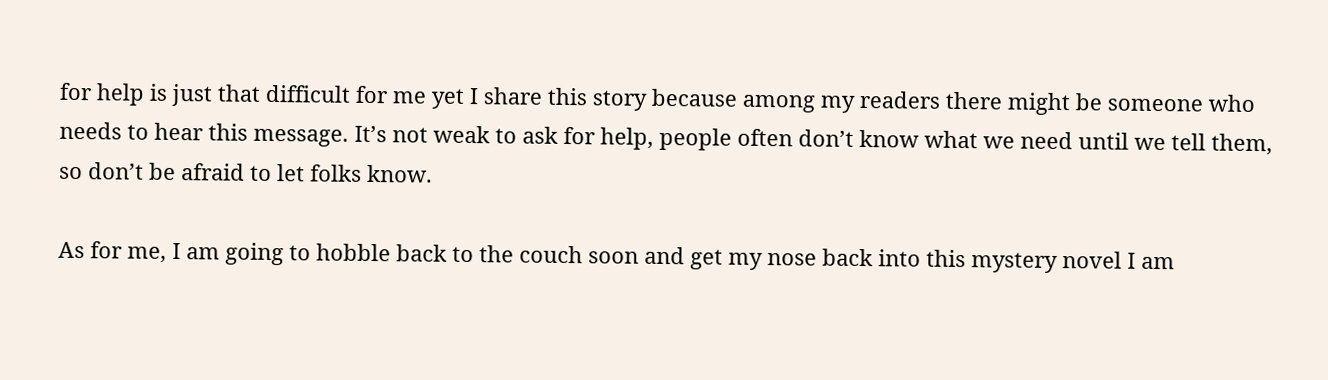for help is just that difficult for me yet I share this story because among my readers there might be someone who needs to hear this message. It’s not weak to ask for help, people often don’t know what we need until we tell them, so don’t be afraid to let folks know.

As for me, I am going to hobble back to the couch soon and get my nose back into this mystery novel I am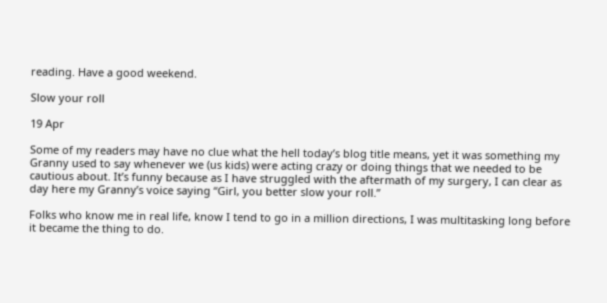reading. Have a good weekend.

Slow your roll

19 Apr

Some of my readers may have no clue what the hell today’s blog title means, yet it was something my Granny used to say whenever we (us kids) were acting crazy or doing things that we needed to be cautious about. It’s funny because as I have struggled with the aftermath of my surgery, I can clear as day here my Granny’s voice saying “Girl, you better slow your roll.”

Folks who know me in real life, know I tend to go in a million directions, I was multitasking long before it became the thing to do.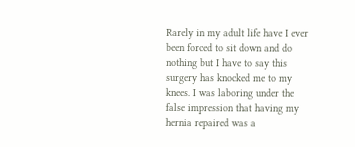Rarely in my adult life have I ever been forced to sit down and do nothing but I have to say this surgery has knocked me to my knees. I was laboring under the false impression that having my hernia repaired was a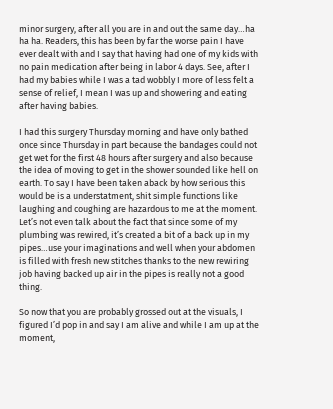minor surgery, after all you are in and out the same day…ha ha ha. Readers, this has been by far the worse pain I have ever dealt with and I say that having had one of my kids with no pain medication after being in labor 4 days. See, after I had my babies while I was a tad wobbly I more of less felt a sense of relief, I mean I was up and showering and eating after having babies.

I had this surgery Thursday morning and have only bathed once since Thursday in part because the bandages could not get wet for the first 48 hours after surgery and also because the idea of moving to get in the shower sounded like hell on earth. To say I have been taken aback by how serious this would be is a understatment, shit simple functions like laughing and coughing are hazardous to me at the moment. Let’s not even talk about the fact that since some of my plumbing was rewired, it’s created a bit of a back up in my pipes…use your imaginations and well when your abdomen is filled with fresh new stitches thanks to the new rewiring job having backed up air in the pipes is really not a good thing.

So now that you are probably grossed out at the visuals, I figured I’d pop in and say I am alive and while I am up at the moment,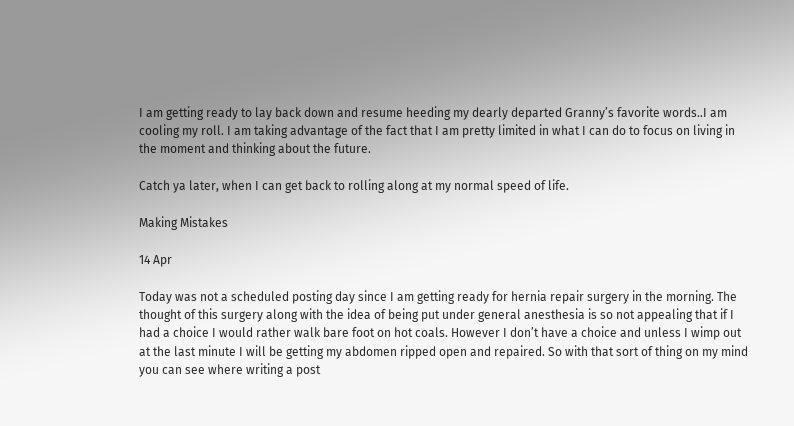I am getting ready to lay back down and resume heeding my dearly departed Granny’s favorite words..I am cooling my roll. I am taking advantage of the fact that I am pretty limited in what I can do to focus on living in the moment and thinking about the future.

Catch ya later, when I can get back to rolling along at my normal speed of life.

Making Mistakes

14 Apr

Today was not a scheduled posting day since I am getting ready for hernia repair surgery in the morning. The thought of this surgery along with the idea of being put under general anesthesia is so not appealing that if I had a choice I would rather walk bare foot on hot coals. However I don’t have a choice and unless I wimp out at the last minute I will be getting my abdomen ripped open and repaired. So with that sort of thing on my mind you can see where writing a post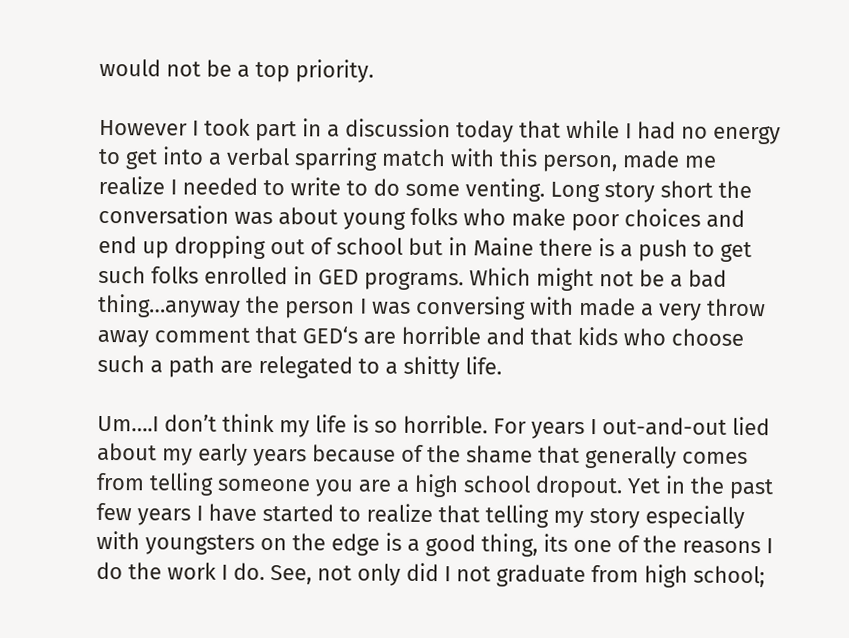would not be a top priority.

However I took part in a discussion today that while I had no energy to get into a verbal sparring match with this person, made me realize I needed to write to do some venting. Long story short the conversation was about young folks who make poor choices and end up dropping out of school but in Maine there is a push to get such folks enrolled in GED programs. Which might not be a bad thing…anyway the person I was conversing with made a very throw away comment that GED‘s are horrible and that kids who choose such a path are relegated to a shitty life.

Um….I don’t think my life is so horrible. For years I out-and-out lied about my early years because of the shame that generally comes from telling someone you are a high school dropout. Yet in the past few years I have started to realize that telling my story especially with youngsters on the edge is a good thing, its one of the reasons I do the work I do. See, not only did I not graduate from high school;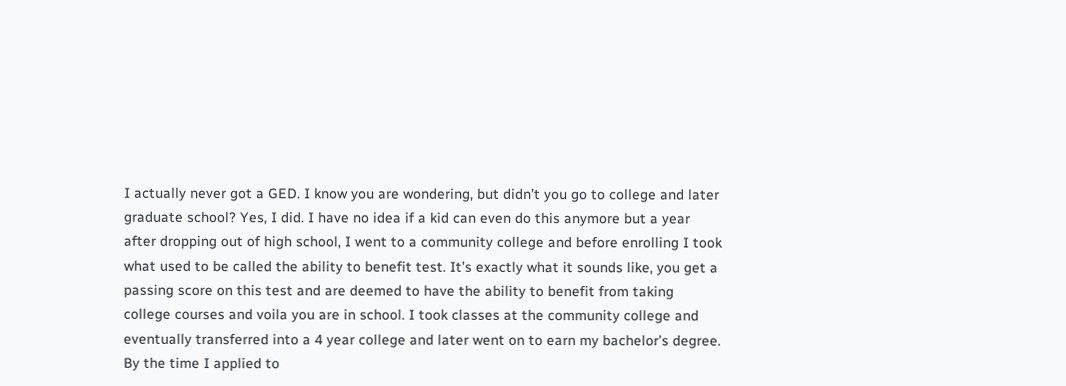I actually never got a GED. I know you are wondering, but didn’t you go to college and later graduate school? Yes, I did. I have no idea if a kid can even do this anymore but a year after dropping out of high school, I went to a community college and before enrolling I took what used to be called the ability to benefit test. It’s exactly what it sounds like, you get a passing score on this test and are deemed to have the ability to benefit from taking college courses and voila you are in school. I took classes at the community college and eventually transferred into a 4 year college and later went on to earn my bachelor’s degree. By the time I applied to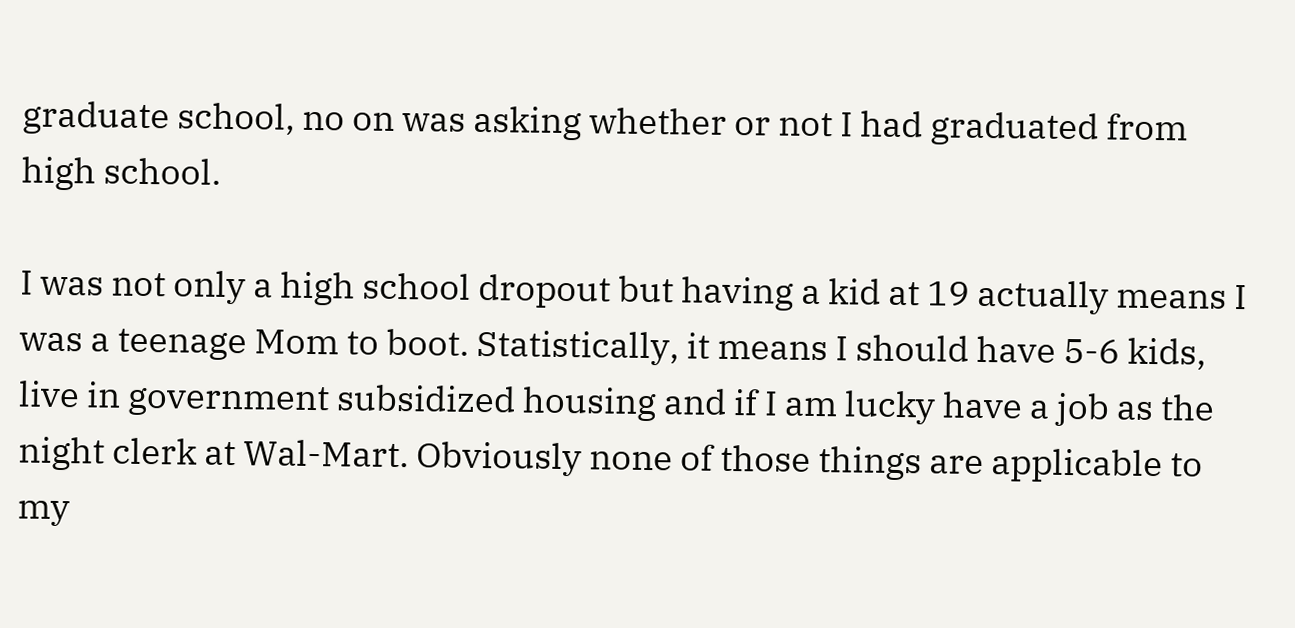graduate school, no on was asking whether or not I had graduated from high school.

I was not only a high school dropout but having a kid at 19 actually means I was a teenage Mom to boot. Statistically, it means I should have 5-6 kids, live in government subsidized housing and if I am lucky have a job as the night clerk at Wal-Mart. Obviously none of those things are applicable to my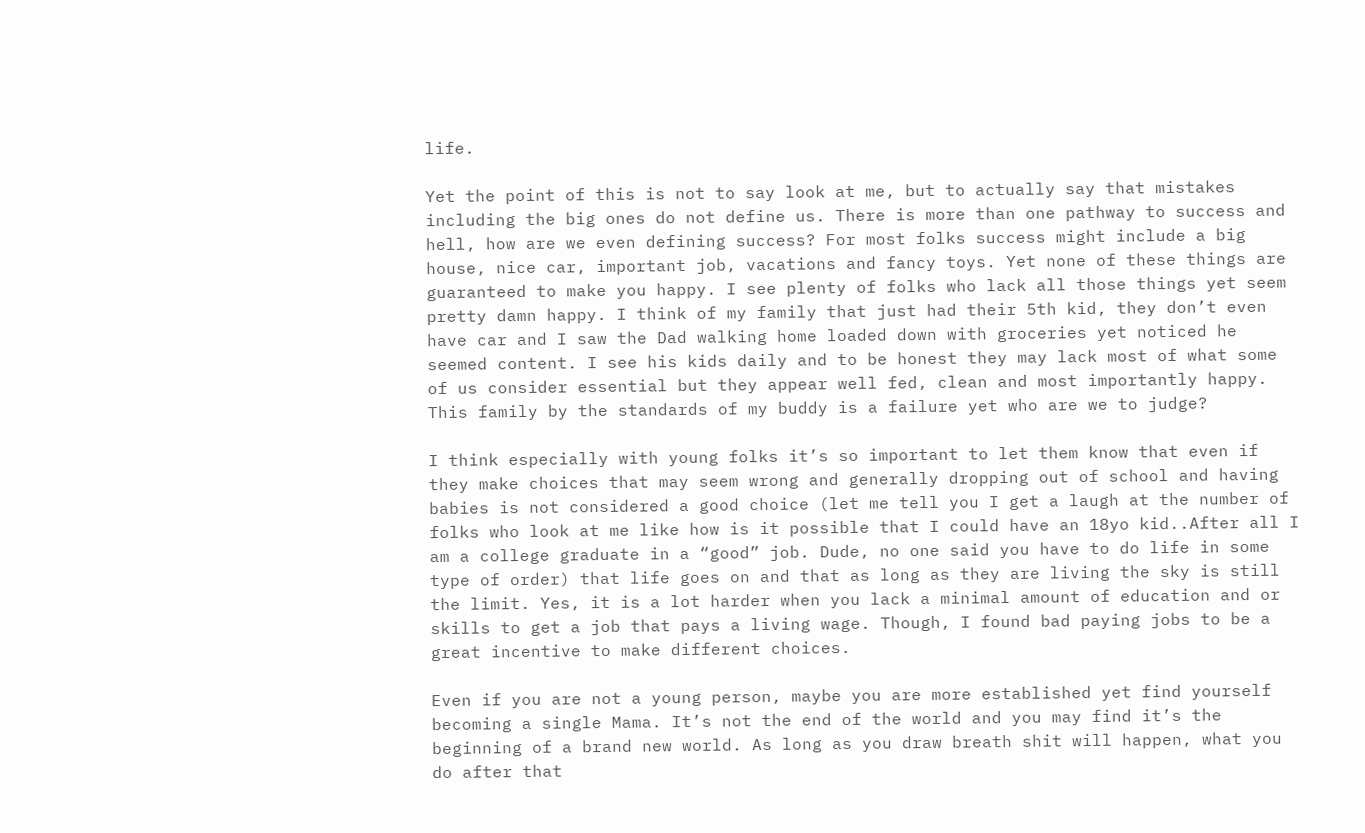life.

Yet the point of this is not to say look at me, but to actually say that mistakes including the big ones do not define us. There is more than one pathway to success and hell, how are we even defining success? For most folks success might include a big house, nice car, important job, vacations and fancy toys. Yet none of these things are guaranteed to make you happy. I see plenty of folks who lack all those things yet seem pretty damn happy. I think of my family that just had their 5th kid, they don’t even have car and I saw the Dad walking home loaded down with groceries yet noticed he seemed content. I see his kids daily and to be honest they may lack most of what some of us consider essential but they appear well fed, clean and most importantly happy. This family by the standards of my buddy is a failure yet who are we to judge?

I think especially with young folks it’s so important to let them know that even if they make choices that may seem wrong and generally dropping out of school and having babies is not considered a good choice (let me tell you I get a laugh at the number of folks who look at me like how is it possible that I could have an 18yo kid..After all I am a college graduate in a “good” job. Dude, no one said you have to do life in some type of order) that life goes on and that as long as they are living the sky is still the limit. Yes, it is a lot harder when you lack a minimal amount of education and or skills to get a job that pays a living wage. Though, I found bad paying jobs to be a great incentive to make different choices.

Even if you are not a young person, maybe you are more established yet find yourself becoming a single Mama. It’s not the end of the world and you may find it’s the beginning of a brand new world. As long as you draw breath shit will happen, what you do after that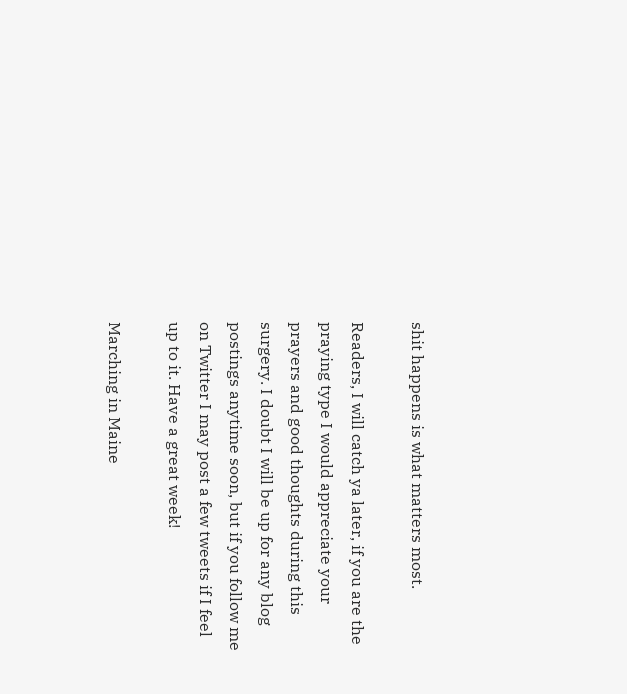shit happens is what matters most.

Readers, I will catch ya later, if you are the praying type I would appreciate your prayers and good thoughts during this surgery. I doubt I will be up for any blog postings anytime soon, but if you follow me on Twitter I may post a few tweets if I feel up to it. Have a great week!

Marching in Maine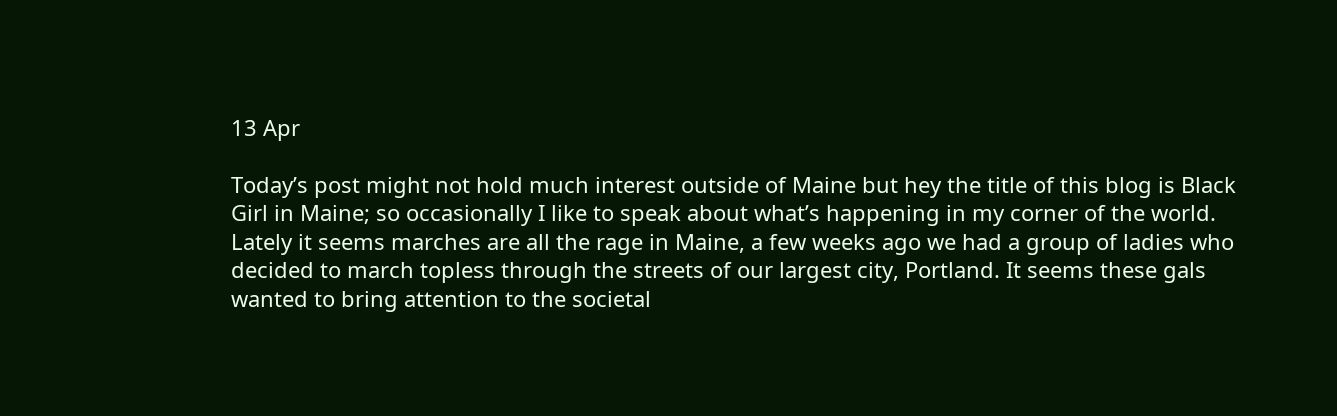13 Apr

Today’s post might not hold much interest outside of Maine but hey the title of this blog is Black Girl in Maine; so occasionally I like to speak about what’s happening in my corner of the world. Lately it seems marches are all the rage in Maine, a few weeks ago we had a group of ladies who decided to march topless through the streets of our largest city, Portland. It seems these gals wanted to bring attention to the societal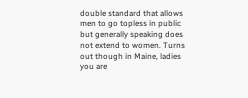double standard that allows men to go topless in public but generally speaking does not extend to women. Turns out though in Maine, ladies you are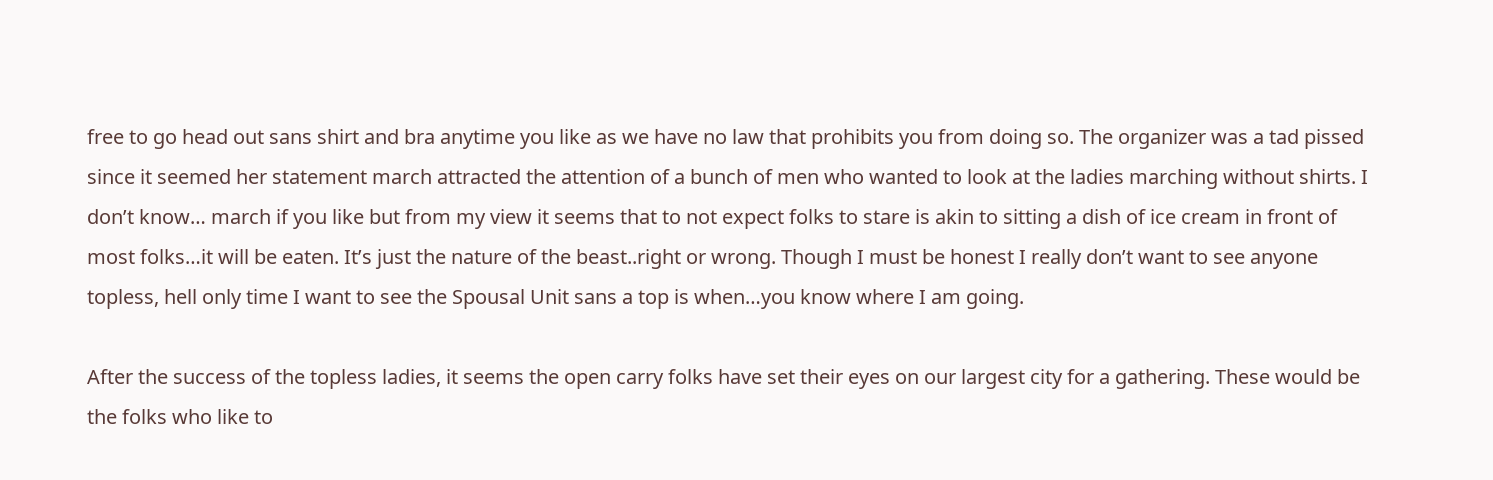free to go head out sans shirt and bra anytime you like as we have no law that prohibits you from doing so. The organizer was a tad pissed since it seemed her statement march attracted the attention of a bunch of men who wanted to look at the ladies marching without shirts. I don’t know… march if you like but from my view it seems that to not expect folks to stare is akin to sitting a dish of ice cream in front of most folks…it will be eaten. It’s just the nature of the beast..right or wrong. Though I must be honest I really don’t want to see anyone topless, hell only time I want to see the Spousal Unit sans a top is when…you know where I am going.

After the success of the topless ladies, it seems the open carry folks have set their eyes on our largest city for a gathering. These would be the folks who like to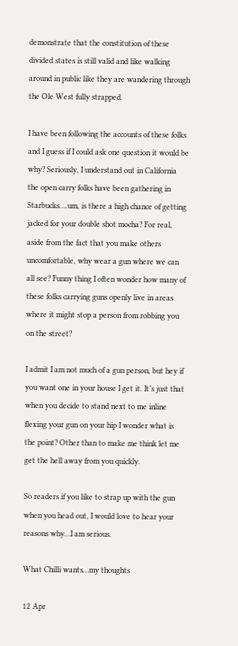demonstrate that the constitution of these divided states is still valid and like walking around in public like they are wandering through the Ole West fully strapped.

I have been following the accounts of these folks and I guess if I could ask one question it would be why? Seriously, I understand out in California the open carry folks have been gathering in Starbucks….um, is there a high chance of getting jacked for your double shot mocha? For real, aside from the fact that you make others uncomfortable, why wear a gun where we can all see? Funny thing I often wonder how many of these folks carrying guns openly live in areas where it might stop a person from robbing you on the street?

I admit I am not much of a gun person, but hey if you want one in your house I get it. It’s just that when you decide to stand next to me inline flexing your gun on your hip I wonder what is the point? Other than to make me think let me get the hell away from you quickly.

So readers if you like to strap up with the gun when you head out, I would love to hear your reasons why…I am serious.

What Chilli wants…my thoughts

12 Apr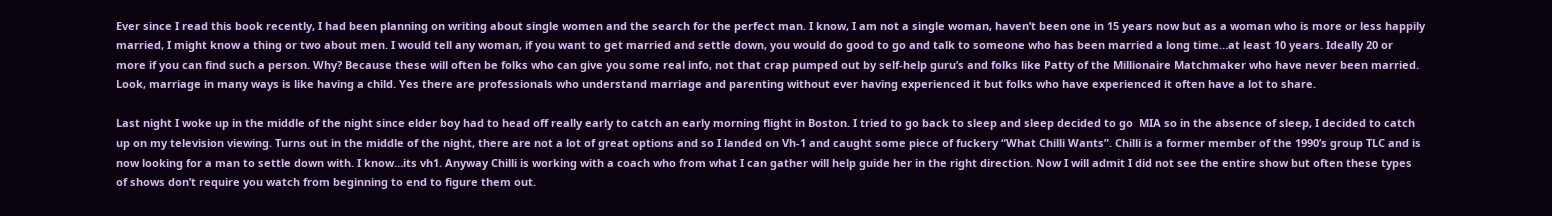Ever since I read this book recently, I had been planning on writing about single women and the search for the perfect man. I know, I am not a single woman, haven’t been one in 15 years now but as a woman who is more or less happily married, I might know a thing or two about men. I would tell any woman, if you want to get married and settle down, you would do good to go and talk to someone who has been married a long time…at least 10 years. Ideally 20 or more if you can find such a person. Why? Because these will often be folks who can give you some real info, not that crap pumped out by self-help guru’s and folks like Patty of the Millionaire Matchmaker who have never been married. Look, marriage in many ways is like having a child. Yes there are professionals who understand marriage and parenting without ever having experienced it but folks who have experienced it often have a lot to share.

Last night I woke up in the middle of the night since elder boy had to head off really early to catch an early morning flight in Boston. I tried to go back to sleep and sleep decided to go  MIA so in the absence of sleep, I decided to catch up on my television viewing. Turns out in the middle of the night, there are not a lot of great options and so I landed on Vh-1 and caught some piece of fuckery “What Chilli Wants”. Chilli is a former member of the 1990’s group TLC and is now looking for a man to settle down with. I know…its vh1. Anyway Chilli is working with a coach who from what I can gather will help guide her in the right direction. Now I will admit I did not see the entire show but often these types of shows don’t require you watch from beginning to end to figure them out.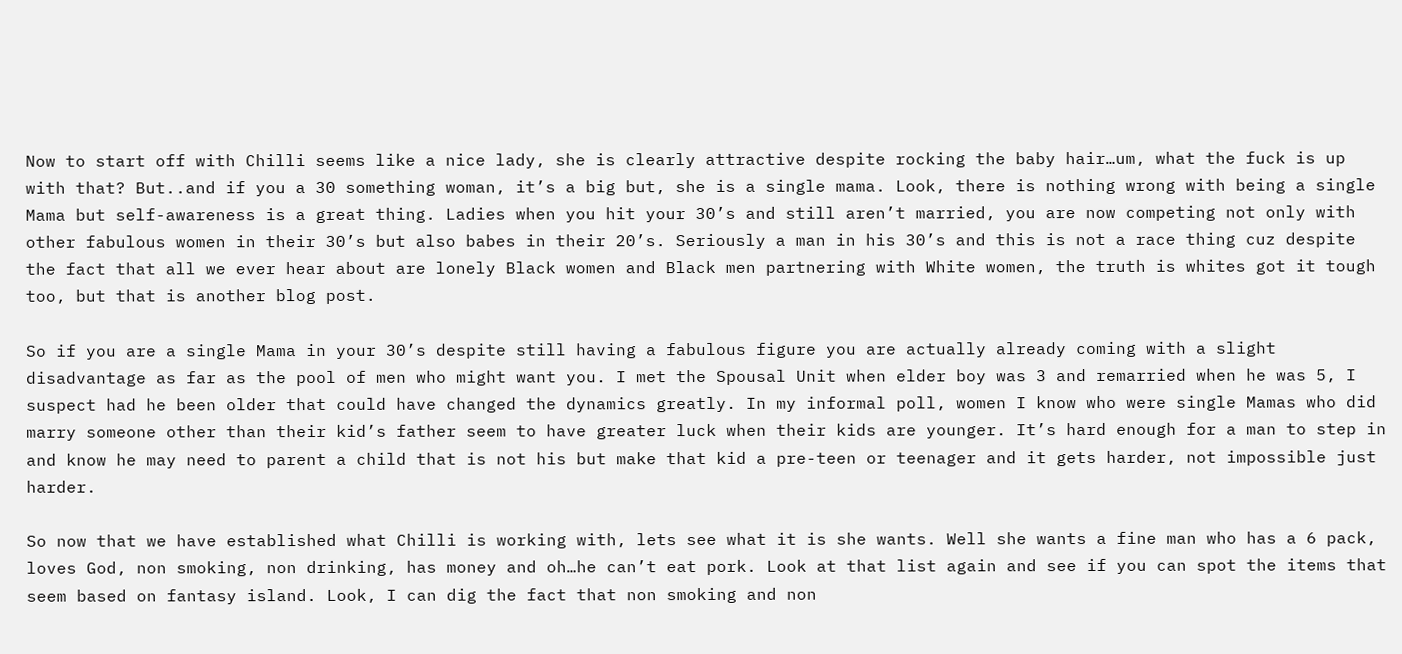Now to start off with Chilli seems like a nice lady, she is clearly attractive despite rocking the baby hair…um, what the fuck is up with that? But..and if you a 30 something woman, it’s a big but, she is a single mama. Look, there is nothing wrong with being a single Mama but self-awareness is a great thing. Ladies when you hit your 30’s and still aren’t married, you are now competing not only with other fabulous women in their 30’s but also babes in their 20’s. Seriously a man in his 30’s and this is not a race thing cuz despite the fact that all we ever hear about are lonely Black women and Black men partnering with White women, the truth is whites got it tough too, but that is another blog post.

So if you are a single Mama in your 30’s despite still having a fabulous figure you are actually already coming with a slight disadvantage as far as the pool of men who might want you. I met the Spousal Unit when elder boy was 3 and remarried when he was 5, I suspect had he been older that could have changed the dynamics greatly. In my informal poll, women I know who were single Mamas who did marry someone other than their kid’s father seem to have greater luck when their kids are younger. It’s hard enough for a man to step in and know he may need to parent a child that is not his but make that kid a pre-teen or teenager and it gets harder, not impossible just harder.

So now that we have established what Chilli is working with, lets see what it is she wants. Well she wants a fine man who has a 6 pack, loves God, non smoking, non drinking, has money and oh…he can’t eat pork. Look at that list again and see if you can spot the items that seem based on fantasy island. Look, I can dig the fact that non smoking and non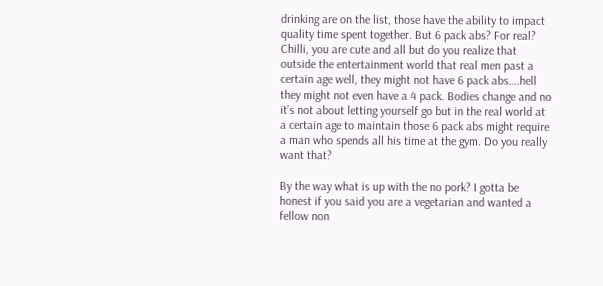drinking are on the list, those have the ability to impact quality time spent together. But 6 pack abs? For real? Chilli, you are cute and all but do you realize that outside the entertainment world that real men past a certain age well, they might not have 6 pack abs….hell they might not even have a 4 pack. Bodies change and no it’s not about letting yourself go but in the real world at a certain age to maintain those 6 pack abs might require a man who spends all his time at the gym. Do you really want that?

By the way what is up with the no pork? I gotta be honest if you said you are a vegetarian and wanted a fellow non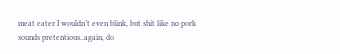meat eater I wouldn’t even blink, but shit like no pork sounds pretentious..again, do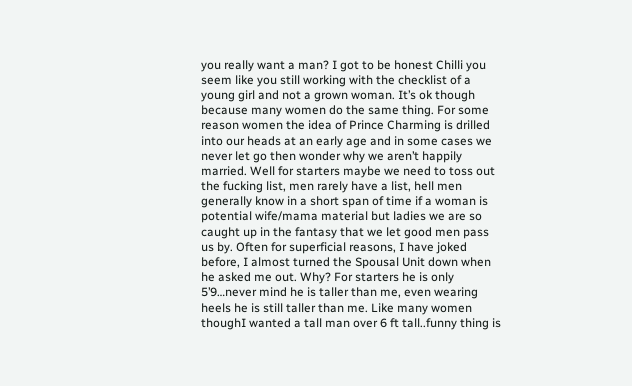you really want a man? I got to be honest Chilli you seem like you still working with the checklist of a young girl and not a grown woman. It’s ok though because many women do the same thing. For some reason women the idea of Prince Charming is drilled into our heads at an early age and in some cases we never let go then wonder why we aren’t happily married. Well for starters maybe we need to toss out the fucking list, men rarely have a list, hell men generally know in a short span of time if a woman is potential wife/mama material but ladies we are so caught up in the fantasy that we let good men pass us by. Often for superficial reasons, I have joked before, I almost turned the Spousal Unit down when he asked me out. Why? For starters he is only 5’9…never mind he is taller than me, even wearing heels he is still taller than me. Like many women thoughI wanted a tall man over 6 ft tall..funny thing is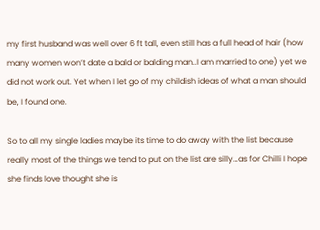my first husband was well over 6 ft tall, even still has a full head of hair (how many women won’t date a bald or balding man..I am married to one) yet we did not work out. Yet when I let go of my childish ideas of what a man should be, I found one.

So to all my single ladies maybe its time to do away with the list because really most of the things we tend to put on the list are silly…as for Chilli I hope she finds love thought she is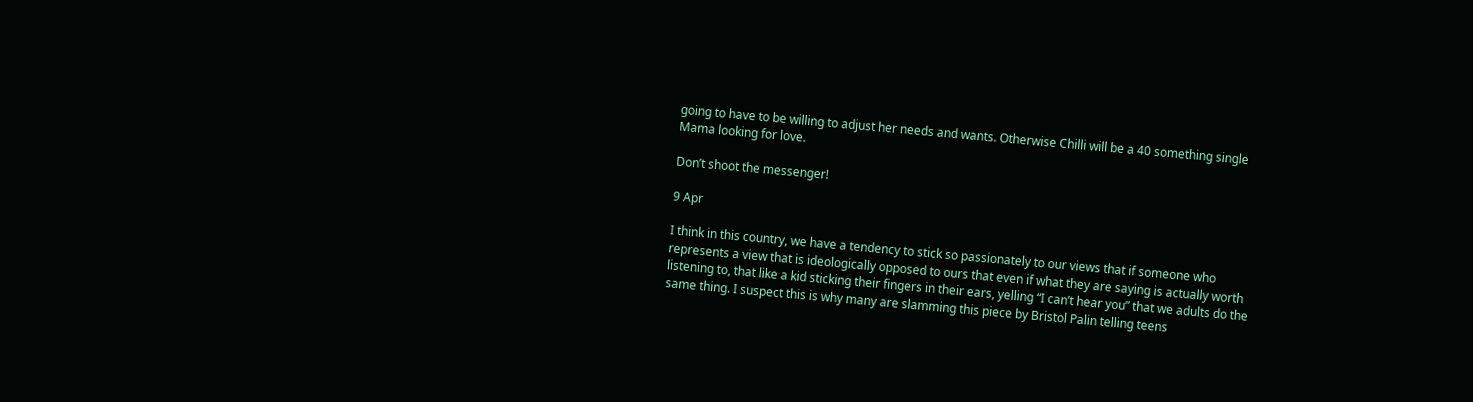going to have to be willing to adjust her needs and wants. Otherwise Chilli will be a 40 something single Mama looking for love.

Don’t shoot the messenger!

9 Apr

I think in this country, we have a tendency to stick so passionately to our views that if someone who represents a view that is ideologically opposed to ours that even if what they are saying is actually worth listening to, that like a kid sticking their fingers in their ears, yelling “I can’t hear you” that we adults do the same thing. I suspect this is why many are slamming this piece by Bristol Palin telling teens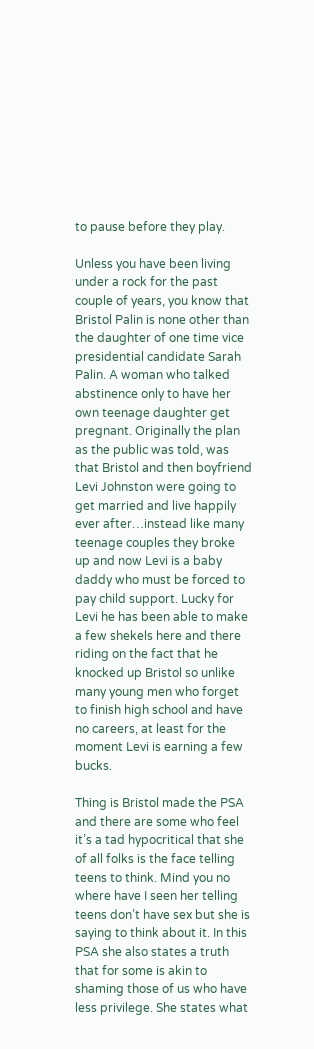to pause before they play.

Unless you have been living under a rock for the past couple of years, you know that Bristol Palin is none other than the daughter of one time vice presidential candidate Sarah Palin. A woman who talked abstinence only to have her own teenage daughter get pregnant. Originally the plan as the public was told, was that Bristol and then boyfriend Levi Johnston were going to get married and live happily ever after…instead like many teenage couples they broke up and now Levi is a baby daddy who must be forced to pay child support. Lucky for Levi he has been able to make a few shekels here and there riding on the fact that he knocked up Bristol so unlike many young men who forget to finish high school and have no careers, at least for the moment Levi is earning a few bucks.

Thing is Bristol made the PSA and there are some who feel it’s a tad hypocritical that she of all folks is the face telling teens to think. Mind you no where have I seen her telling teens don’t have sex but she is saying to think about it. In this PSA she also states a truth that for some is akin to shaming those of us who have less privilege. She states what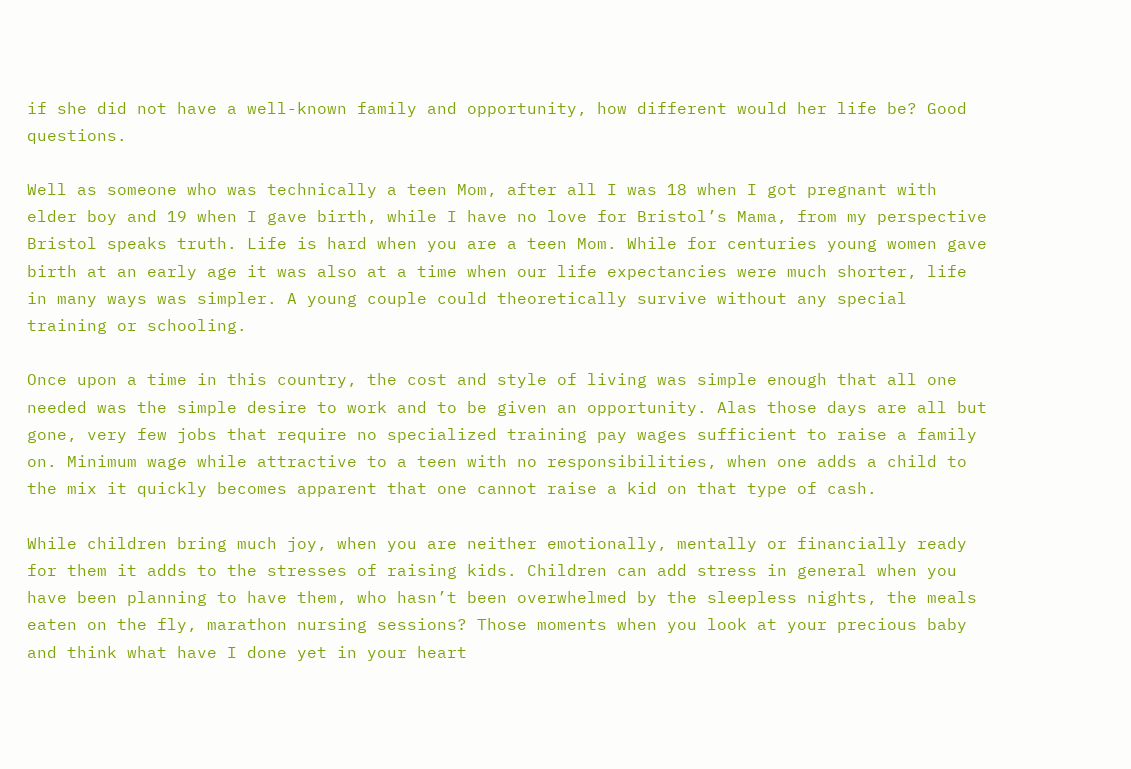if she did not have a well-known family and opportunity, how different would her life be? Good questions.

Well as someone who was technically a teen Mom, after all I was 18 when I got pregnant with elder boy and 19 when I gave birth, while I have no love for Bristol’s Mama, from my perspective Bristol speaks truth. Life is hard when you are a teen Mom. While for centuries young women gave birth at an early age it was also at a time when our life expectancies were much shorter, life in many ways was simpler. A young couple could theoretically survive without any special training or schooling.

Once upon a time in this country, the cost and style of living was simple enough that all one needed was the simple desire to work and to be given an opportunity. Alas those days are all but gone, very few jobs that require no specialized training pay wages sufficient to raise a family on. Minimum wage while attractive to a teen with no responsibilities, when one adds a child to the mix it quickly becomes apparent that one cannot raise a kid on that type of cash.

While children bring much joy, when you are neither emotionally, mentally or financially ready for them it adds to the stresses of raising kids. Children can add stress in general when you have been planning to have them, who hasn’t been overwhelmed by the sleepless nights, the meals eaten on the fly, marathon nursing sessions? Those moments when you look at your precious baby and think what have I done yet in your heart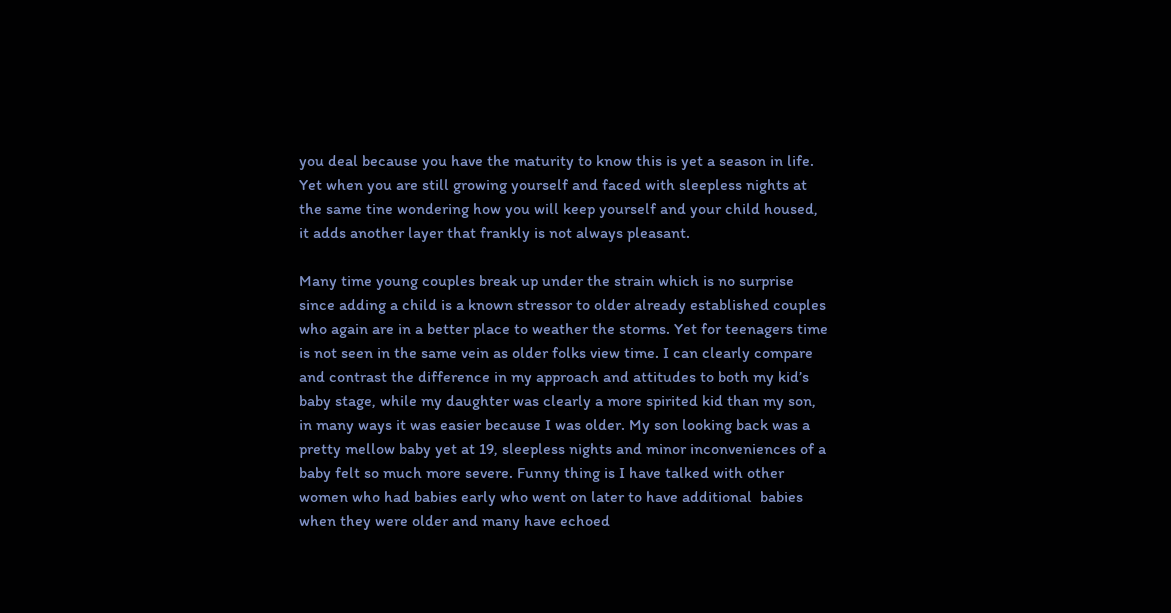you deal because you have the maturity to know this is yet a season in life. Yet when you are still growing yourself and faced with sleepless nights at the same tine wondering how you will keep yourself and your child housed, it adds another layer that frankly is not always pleasant.

Many time young couples break up under the strain which is no surprise since adding a child is a known stressor to older already established couples who again are in a better place to weather the storms. Yet for teenagers time is not seen in the same vein as older folks view time. I can clearly compare and contrast the difference in my approach and attitudes to both my kid’s baby stage, while my daughter was clearly a more spirited kid than my son, in many ways it was easier because I was older. My son looking back was a pretty mellow baby yet at 19, sleepless nights and minor inconveniences of a baby felt so much more severe. Funny thing is I have talked with other women who had babies early who went on later to have additional  babies when they were older and many have echoed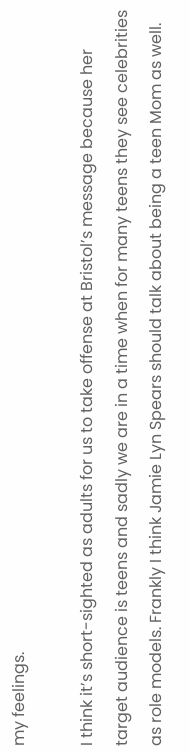my feelings.

I think it’s short-sighted as adults for us to take offense at Bristol’s message because her target audience is teens and sadly we are in a time when for many teens they see celebrities as role models. Frankly I think Jamie Lyn Spears should talk about being a teen Mom as well.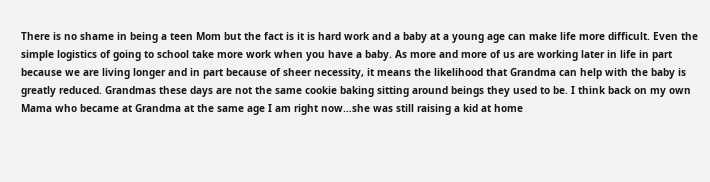There is no shame in being a teen Mom but the fact is it is hard work and a baby at a young age can make life more difficult. Even the simple logistics of going to school take more work when you have a baby. As more and more of us are working later in life in part because we are living longer and in part because of sheer necessity, it means the likelihood that Grandma can help with the baby is greatly reduced. Grandmas these days are not the same cookie baking sitting around beings they used to be. I think back on my own Mama who became at Grandma at the same age I am right now…she was still raising a kid at home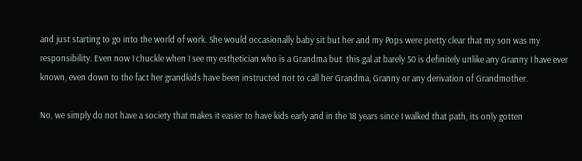and just starting to go into the world of work. She would occasionally baby sit but her and my Pops were pretty clear that my son was my responsibility. Even now I chuckle when I see my esthetician who is a Grandma but  this gal at barely 50 is definitely unlike any Granny I have ever known, even down to the fact her grandkids have been instructed not to call her Grandma, Granny or any derivation of Grandmother.

No, we simply do not have a society that makes it easier to have kids early and in the 18 years since I walked that path, its only gotten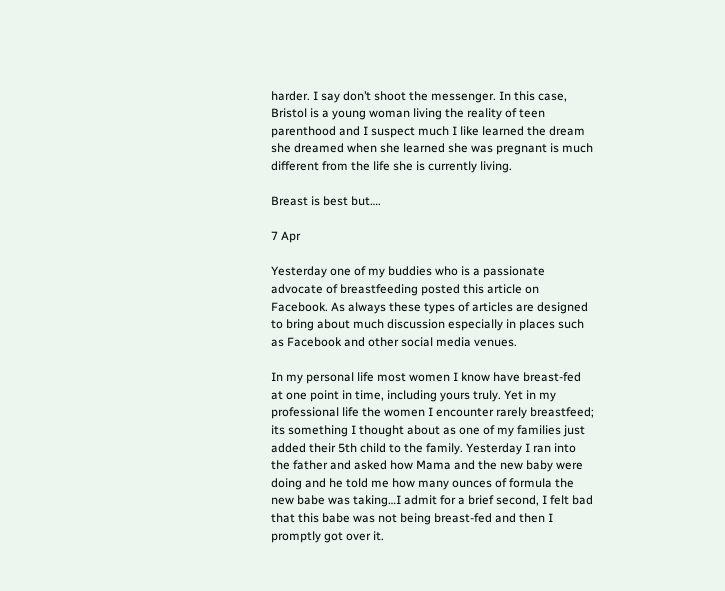harder. I say don’t shoot the messenger. In this case, Bristol is a young woman living the reality of teen parenthood and I suspect much I like learned the dream she dreamed when she learned she was pregnant is much different from the life she is currently living.

Breast is best but….

7 Apr

Yesterday one of my buddies who is a passionate advocate of breastfeeding posted this article on Facebook. As always these types of articles are designed to bring about much discussion especially in places such as Facebook and other social media venues.

In my personal life most women I know have breast-fed at one point in time, including yours truly. Yet in my professional life the women I encounter rarely breastfeed; its something I thought about as one of my families just added their 5th child to the family. Yesterday I ran into the father and asked how Mama and the new baby were doing and he told me how many ounces of formula the new babe was taking…I admit for a brief second, I felt bad that this babe was not being breast-fed and then I promptly got over it.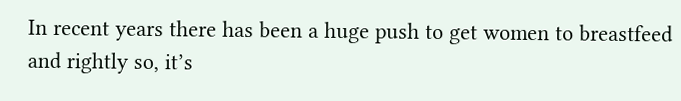In recent years there has been a huge push to get women to breastfeed and rightly so, it’s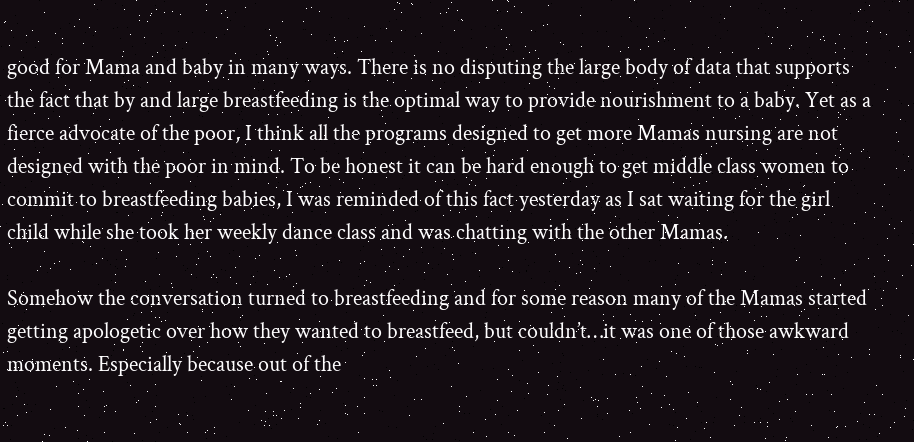good for Mama and baby in many ways. There is no disputing the large body of data that supports the fact that by and large breastfeeding is the optimal way to provide nourishment to a baby. Yet as a fierce advocate of the poor, I think all the programs designed to get more Mamas nursing are not designed with the poor in mind. To be honest it can be hard enough to get middle class women to commit to breastfeeding babies, I was reminded of this fact yesterday as I sat waiting for the girl child while she took her weekly dance class and was chatting with the other Mamas.

Somehow the conversation turned to breastfeeding and for some reason many of the Mamas started getting apologetic over how they wanted to breastfeed, but couldn’t…it was one of those awkward moments. Especially because out of the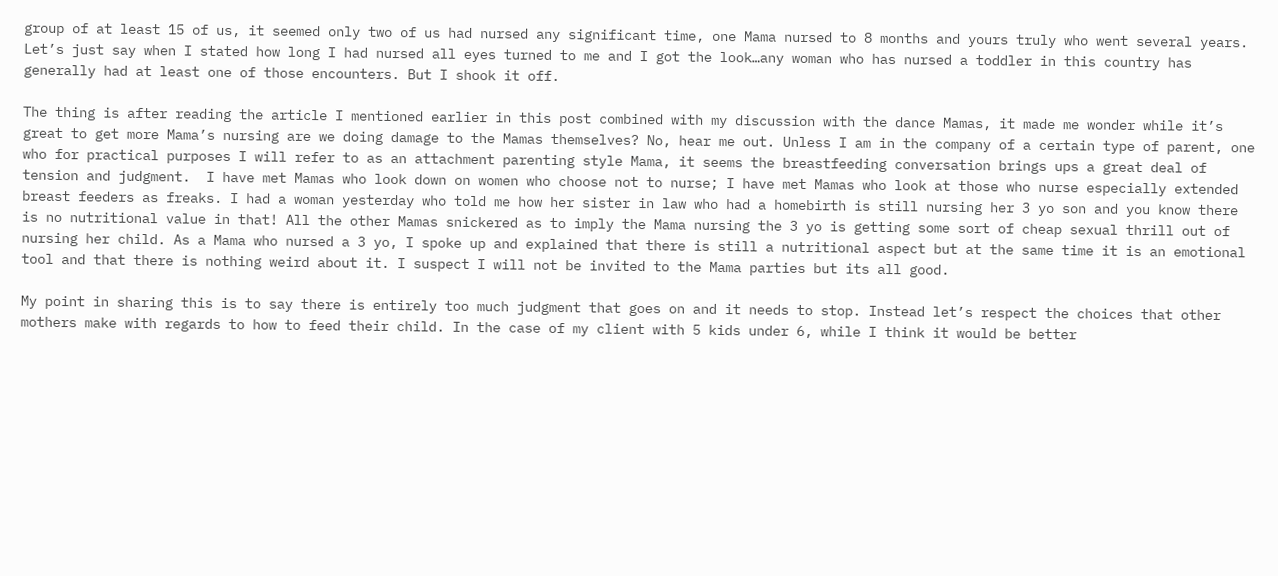group of at least 15 of us, it seemed only two of us had nursed any significant time, one Mama nursed to 8 months and yours truly who went several years.  Let’s just say when I stated how long I had nursed all eyes turned to me and I got the look…any woman who has nursed a toddler in this country has generally had at least one of those encounters. But I shook it off.

The thing is after reading the article I mentioned earlier in this post combined with my discussion with the dance Mamas, it made me wonder while it’s great to get more Mama’s nursing are we doing damage to the Mamas themselves? No, hear me out. Unless I am in the company of a certain type of parent, one who for practical purposes I will refer to as an attachment parenting style Mama, it seems the breastfeeding conversation brings ups a great deal of tension and judgment.  I have met Mamas who look down on women who choose not to nurse; I have met Mamas who look at those who nurse especially extended breast feeders as freaks. I had a woman yesterday who told me how her sister in law who had a homebirth is still nursing her 3 yo son and you know there is no nutritional value in that! All the other Mamas snickered as to imply the Mama nursing the 3 yo is getting some sort of cheap sexual thrill out of nursing her child. As a Mama who nursed a 3 yo, I spoke up and explained that there is still a nutritional aspect but at the same time it is an emotional tool and that there is nothing weird about it. I suspect I will not be invited to the Mama parties but its all good.

My point in sharing this is to say there is entirely too much judgment that goes on and it needs to stop. Instead let’s respect the choices that other mothers make with regards to how to feed their child. In the case of my client with 5 kids under 6, while I think it would be better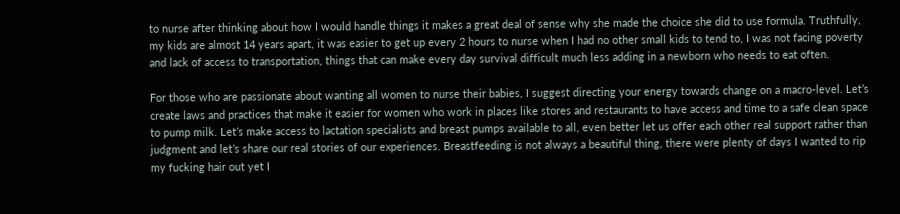to nurse after thinking about how I would handle things it makes a great deal of sense why she made the choice she did to use formula. Truthfully, my kids are almost 14 years apart, it was easier to get up every 2 hours to nurse when I had no other small kids to tend to, I was not facing poverty and lack of access to transportation, things that can make every day survival difficult much less adding in a newborn who needs to eat often.

For those who are passionate about wanting all women to nurse their babies, I suggest directing your energy towards change on a macro-level. Let’s create laws and practices that make it easier for women who work in places like stores and restaurants to have access and time to a safe clean space to pump milk. Let’s make access to lactation specialists and breast pumps available to all, even better let us offer each other real support rather than judgment and let’s share our real stories of our experiences. Breastfeeding is not always a beautiful thing, there were plenty of days I wanted to rip my fucking hair out yet I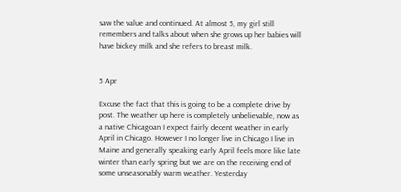saw the value and continued. At almost 5, my girl still remembers and talks about when she grows up her babies will have bickey milk and she refers to breast milk.


5 Apr

Excuse the fact that this is going to be a complete drive by post. The weather up here is completely unbelievable, now as a native Chicagoan I expect fairly decent weather in early April in Chicago. However I no longer live in Chicago I live in Maine and generally speaking early April feels more like late winter than early spring but we are on the receiving end of some unseasonably warm weather. Yesterday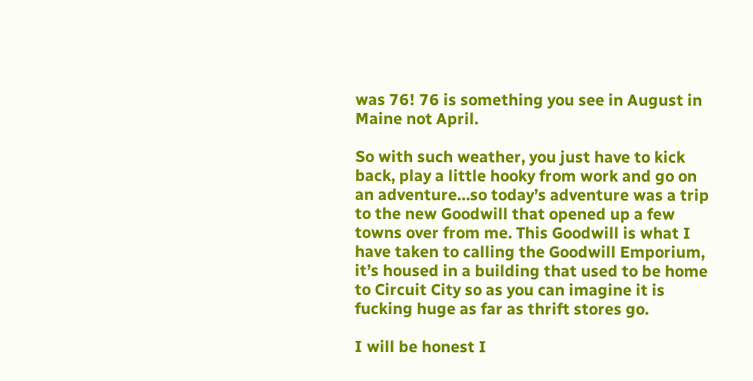was 76! 76 is something you see in August in Maine not April.

So with such weather, you just have to kick back, play a little hooky from work and go on an adventure…so today’s adventure was a trip to the new Goodwill that opened up a few towns over from me. This Goodwill is what I have taken to calling the Goodwill Emporium, it’s housed in a building that used to be home to Circuit City so as you can imagine it is fucking huge as far as thrift stores go.

I will be honest I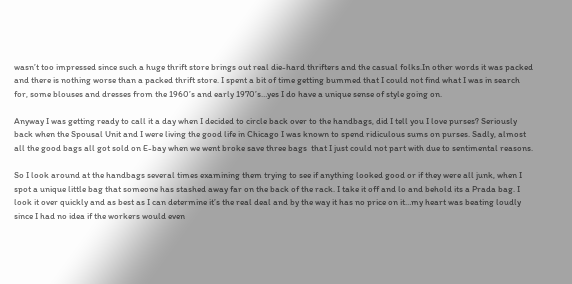wasn’t too impressed since such a huge thrift store brings out real die-hard thrifters and the casual folks.In other words it was packed and there is nothing worse than a packed thrift store. I spent a bit of time getting bummed that I could not find what I was in search for, some blouses and dresses from the 1960’s and early 1970’s…yes I do have a unique sense of style going on.

Anyway I was getting ready to call it a day when I decided to circle back over to the handbags, did I tell you I love purses? Seriously back when the Spousal Unit and I were living the good life in Chicago I was known to spend ridiculous sums on purses. Sadly, almost all the good bags all got sold on E-bay when we went broke save three bags  that I just could not part with due to sentimental reasons.

So I look around at the handbags several times examining them trying to see if anything looked good or if they were all junk, when I spot a unique little bag that someone has stashed away far on the back of the rack. I take it off and lo and behold its a Prada bag. I look it over quickly and as best as I can determine it’s the real deal and by the way it has no price on it…my heart was beating loudly since I had no idea if the workers would even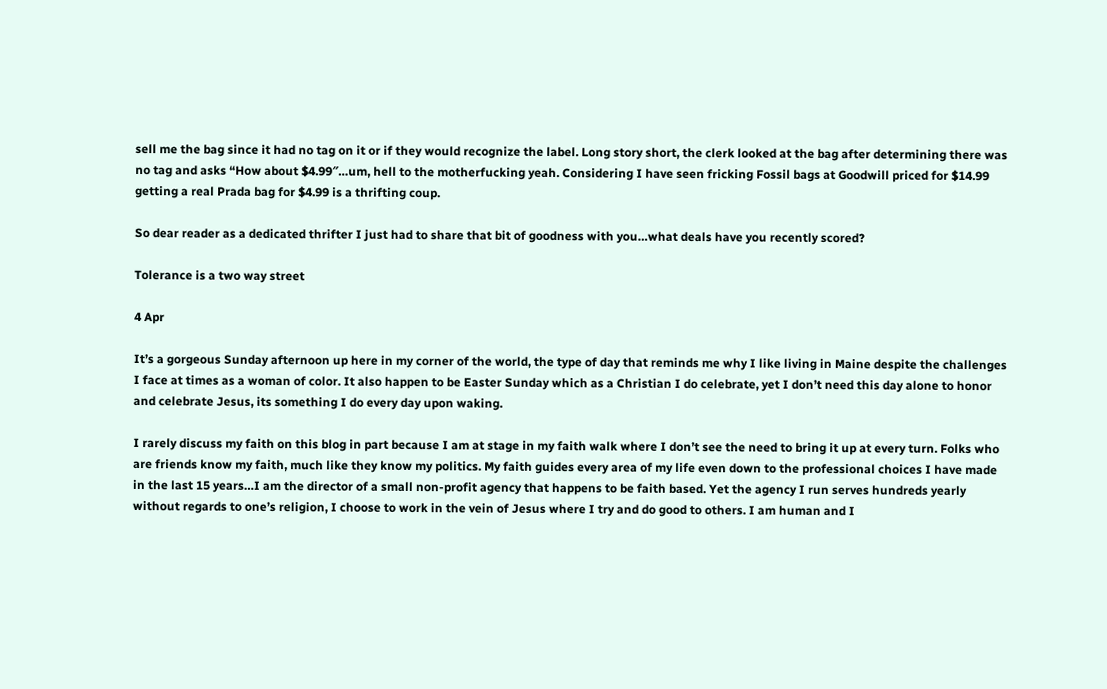sell me the bag since it had no tag on it or if they would recognize the label. Long story short, the clerk looked at the bag after determining there was no tag and asks “How about $4.99″…um, hell to the motherfucking yeah. Considering I have seen fricking Fossil bags at Goodwill priced for $14.99 getting a real Prada bag for $4.99 is a thrifting coup.

So dear reader as a dedicated thrifter I just had to share that bit of goodness with you…what deals have you recently scored?

Tolerance is a two way street

4 Apr

It’s a gorgeous Sunday afternoon up here in my corner of the world, the type of day that reminds me why I like living in Maine despite the challenges I face at times as a woman of color. It also happen to be Easter Sunday which as a Christian I do celebrate, yet I don’t need this day alone to honor and celebrate Jesus, its something I do every day upon waking.

I rarely discuss my faith on this blog in part because I am at stage in my faith walk where I don’t see the need to bring it up at every turn. Folks who are friends know my faith, much like they know my politics. My faith guides every area of my life even down to the professional choices I have made in the last 15 years…I am the director of a small non-profit agency that happens to be faith based. Yet the agency I run serves hundreds yearly without regards to one’s religion, I choose to work in the vein of Jesus where I try and do good to others. I am human and I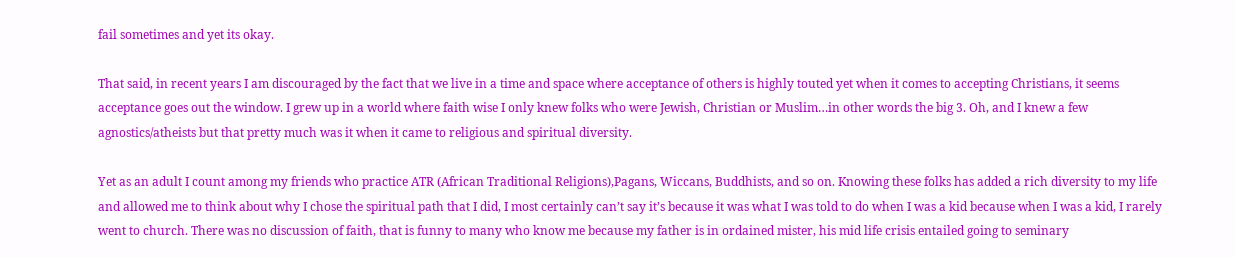fail sometimes and yet its okay.

That said, in recent years I am discouraged by the fact that we live in a time and space where acceptance of others is highly touted yet when it comes to accepting Christians, it seems acceptance goes out the window. I grew up in a world where faith wise I only knew folks who were Jewish, Christian or Muslim…in other words the big 3. Oh, and I knew a few agnostics/atheists but that pretty much was it when it came to religious and spiritual diversity.

Yet as an adult I count among my friends who practice ATR (African Traditional Religions),Pagans, Wiccans, Buddhists, and so on. Knowing these folks has added a rich diversity to my life and allowed me to think about why I chose the spiritual path that I did, I most certainly can’t say it’s because it was what I was told to do when I was a kid because when I was a kid, I rarely went to church. There was no discussion of faith, that is funny to many who know me because my father is in ordained mister, his mid life crisis entailed going to seminary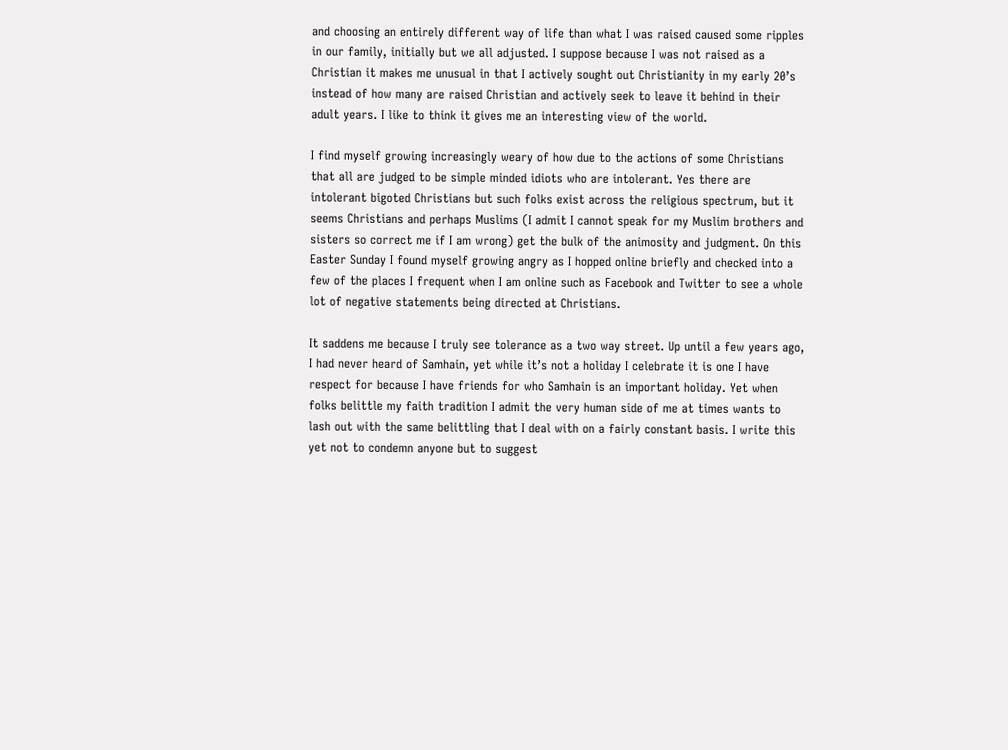and choosing an entirely different way of life than what I was raised caused some ripples in our family, initially but we all adjusted. I suppose because I was not raised as a Christian it makes me unusual in that I actively sought out Christianity in my early 20’s instead of how many are raised Christian and actively seek to leave it behind in their adult years. I like to think it gives me an interesting view of the world.

I find myself growing increasingly weary of how due to the actions of some Christians that all are judged to be simple minded idiots who are intolerant. Yes there are intolerant bigoted Christians but such folks exist across the religious spectrum, but it seems Christians and perhaps Muslims (I admit I cannot speak for my Muslim brothers and sisters so correct me if I am wrong) get the bulk of the animosity and judgment. On this Easter Sunday I found myself growing angry as I hopped online briefly and checked into a few of the places I frequent when I am online such as Facebook and Twitter to see a whole lot of negative statements being directed at Christians.

It saddens me because I truly see tolerance as a two way street. Up until a few years ago, I had never heard of Samhain, yet while it’s not a holiday I celebrate it is one I have respect for because I have friends for who Samhain is an important holiday. Yet when folks belittle my faith tradition I admit the very human side of me at times wants to lash out with the same belittling that I deal with on a fairly constant basis. I write this yet not to condemn anyone but to suggest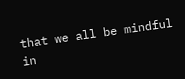that we all be mindful in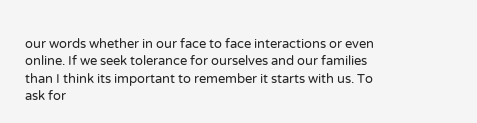our words whether in our face to face interactions or even online. If we seek tolerance for ourselves and our families than I think its important to remember it starts with us. To ask for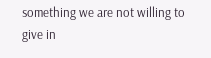something we are not willing to give in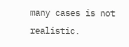many cases is not realistic.